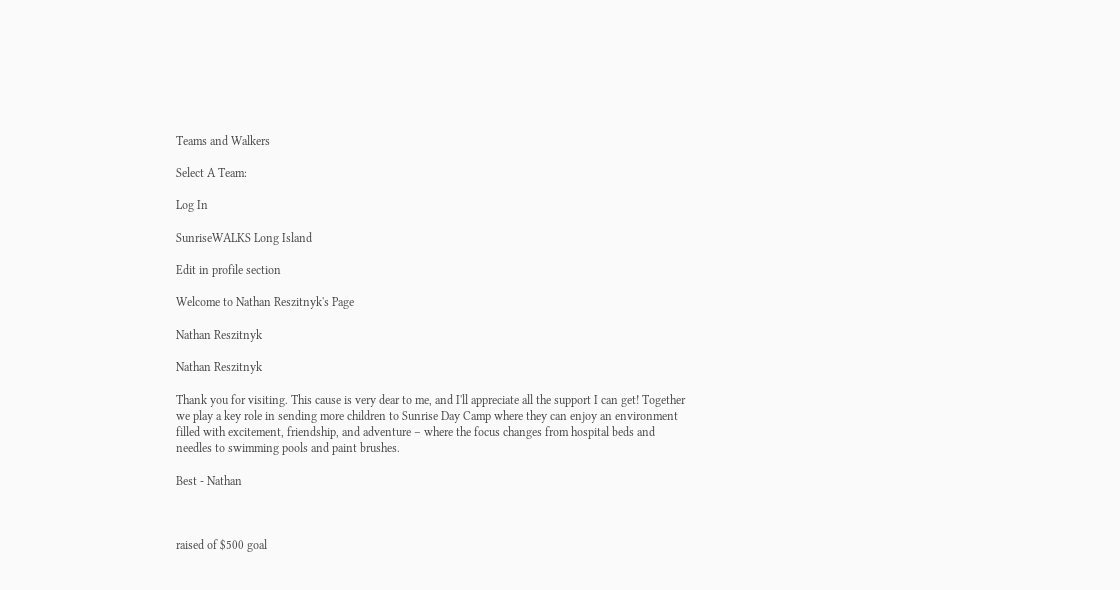Teams and Walkers

Select A Team:

Log In

SunriseWALKS Long Island

Edit in profile section

Welcome to Nathan Reszitnyk's Page

Nathan Reszitnyk

Nathan Reszitnyk

Thank you for visiting. This cause is very dear to me, and I'll appreciate all the support I can get! Together we play a key role in sending more children to Sunrise Day Camp where they can enjoy an environment filled with excitement, friendship, and adventure – where the focus changes from hospital beds and needles to swimming pools and paint brushes.

Best - Nathan



raised of $500 goal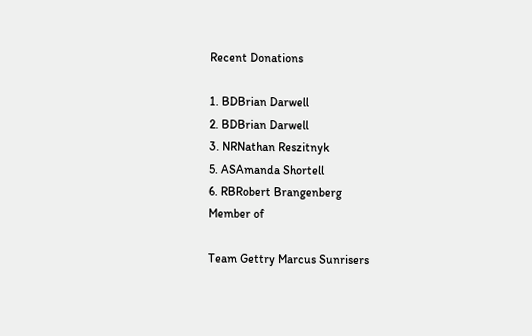Recent Donations

1. BDBrian Darwell
2. BDBrian Darwell
3. NRNathan Reszitnyk
5. ASAmanda Shortell
6. RBRobert Brangenberg
Member of

Team Gettry Marcus Sunrisers